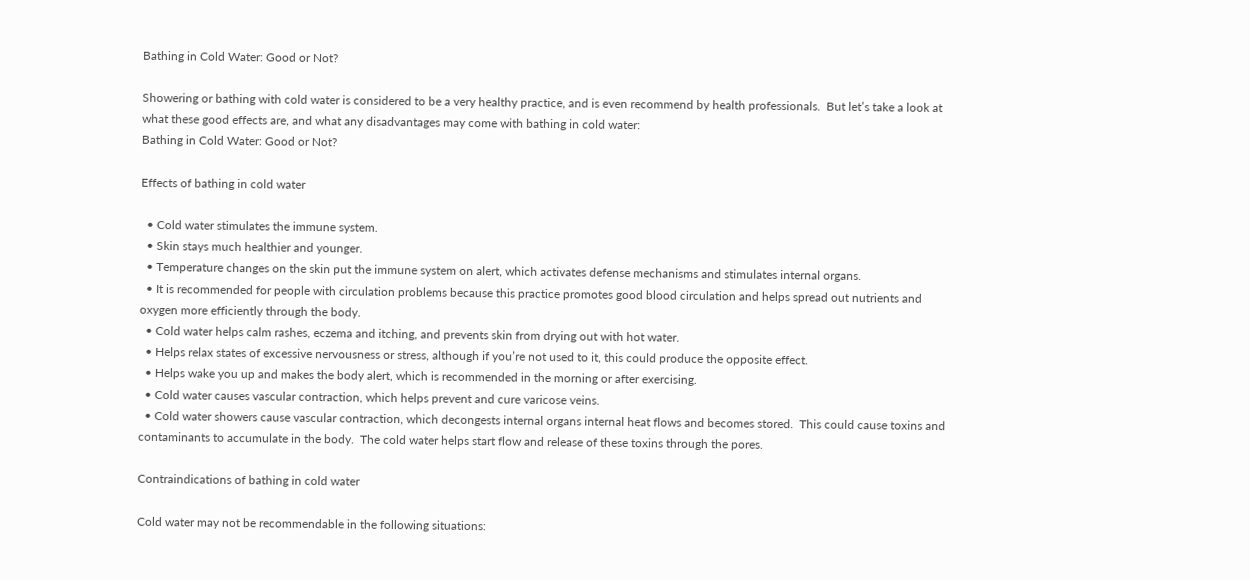Bathing in Cold Water: Good or Not?

Showering or bathing with cold water is considered to be a very healthy practice, and is even recommend by health professionals.  But let’s take a look at what these good effects are, and what any disadvantages may come with bathing in cold water:
Bathing in Cold Water: Good or Not?

Effects of bathing in cold water

  • Cold water stimulates the immune system.
  • Skin stays much healthier and younger.
  • Temperature changes on the skin put the immune system on alert, which activates defense mechanisms and stimulates internal organs.
  • It is recommended for people with circulation problems because this practice promotes good blood circulation and helps spread out nutrients and oxygen more efficiently through the body.
  • Cold water helps calm rashes, eczema and itching, and prevents skin from drying out with hot water.
  • Helps relax states of excessive nervousness or stress, although if you’re not used to it, this could produce the opposite effect.
  • Helps wake you up and makes the body alert, which is recommended in the morning or after exercising.
  • Cold water causes vascular contraction, which helps prevent and cure varicose veins.
  • Cold water showers cause vascular contraction, which decongests internal organs internal heat flows and becomes stored.  This could cause toxins and contaminants to accumulate in the body.  The cold water helps start flow and release of these toxins through the pores.

Contraindications of bathing in cold water

Cold water may not be recommendable in the following situations: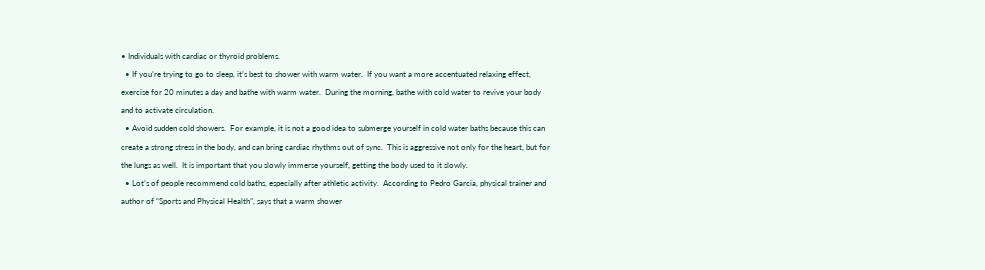• Individuals with cardiac or thyroid problems.
  • If you’re trying to go to sleep, it’s best to shower with warm water.  If you want a more accentuated relaxing effect, exercise for 20 minutes a day and bathe with warm water.  During the morning, bathe with cold water to revive your body and to activate circulation.
  • Avoid sudden cold showers.  For example, it is not a good idea to submerge yourself in cold water baths because this can create a strong stress in the body, and can bring cardiac rhythms out of sync.  This is aggressive not only for the heart, but for the lungs as well.  It is important that you slowly immerse yourself, getting the body used to it slowly.
  • Lot’s of people recommend cold baths, especially after athletic activity.  According to Pedro Garcia, physical trainer and author of “Sports and Physical Health”, says that a warm shower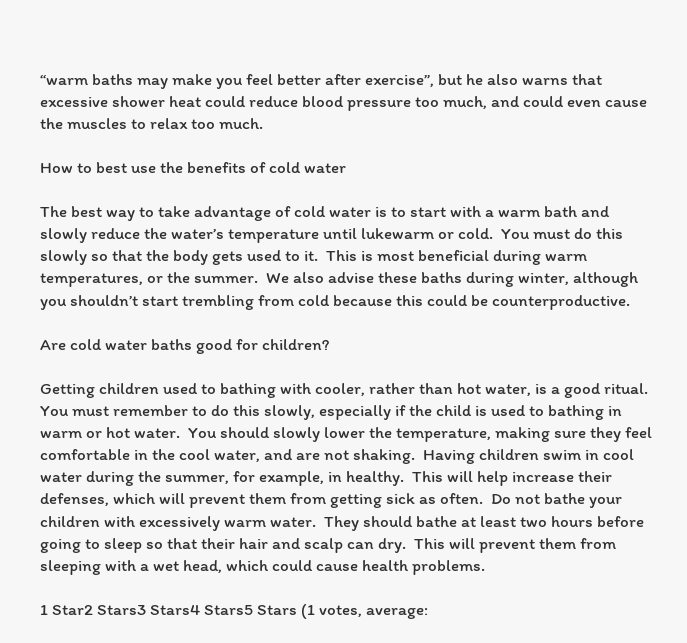“warm baths may make you feel better after exercise”, but he also warns that excessive shower heat could reduce blood pressure too much, and could even cause the muscles to relax too much.

How to best use the benefits of cold water

The best way to take advantage of cold water is to start with a warm bath and slowly reduce the water’s temperature until lukewarm or cold.  You must do this slowly so that the body gets used to it.  This is most beneficial during warm temperatures, or the summer.  We also advise these baths during winter, although you shouldn’t start trembling from cold because this could be counterproductive.

Are cold water baths good for children?

Getting children used to bathing with cooler, rather than hot water, is a good ritual.  You must remember to do this slowly, especially if the child is used to bathing in warm or hot water.  You should slowly lower the temperature, making sure they feel comfortable in the cool water, and are not shaking.  Having children swim in cool water during the summer, for example, in healthy.  This will help increase their defenses, which will prevent them from getting sick as often.  Do not bathe your children with excessively warm water.  They should bathe at least two hours before going to sleep so that their hair and scalp can dry.  This will prevent them from sleeping with a wet head, which could cause health problems.

1 Star2 Stars3 Stars4 Stars5 Stars (1 votes, average: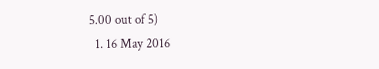5.00 out of 5)
  1. 16 May 2016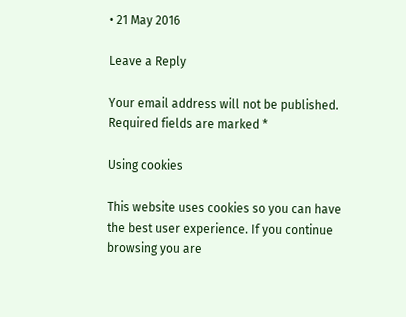• 21 May 2016

Leave a Reply

Your email address will not be published. Required fields are marked *

Using cookies

This website uses cookies so you can have the best user experience. If you continue browsing you are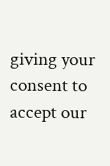giving your consent to accept our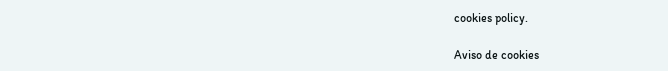cookies policy.

Aviso de cookies